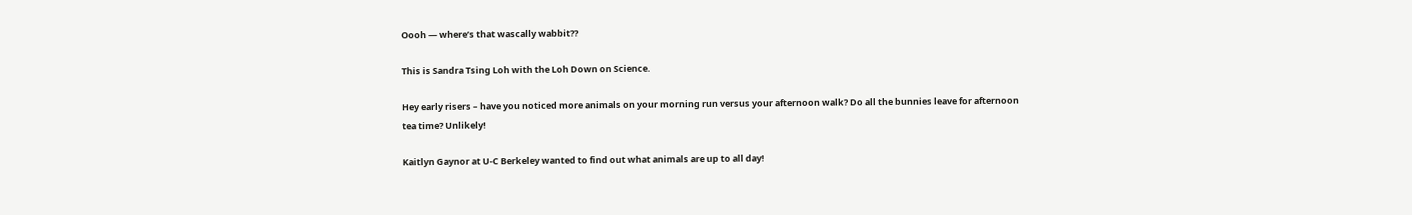Oooh — where’s that wascally wabbit??

This is Sandra Tsing Loh with the Loh Down on Science.

Hey early risers – have you noticed more animals on your morning run versus your afternoon walk? Do all the bunnies leave for afternoon tea time? Unlikely!

Kaitlyn Gaynor at U-C Berkeley wanted to find out what animals are up to all day!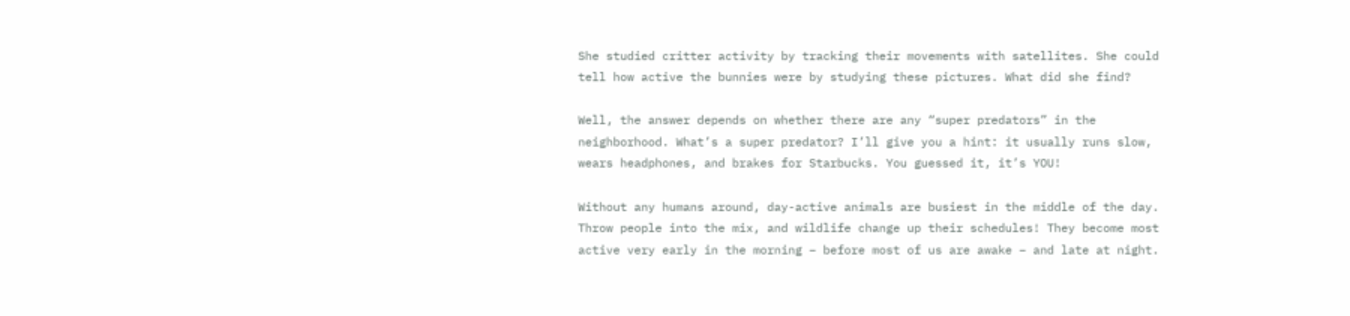She studied critter activity by tracking their movements with satellites. She could tell how active the bunnies were by studying these pictures. What did she find?

Well, the answer depends on whether there are any “super predators” in the neighborhood. What’s a super predator? I’ll give you a hint: it usually runs slow, wears headphones, and brakes for Starbucks. You guessed it, it’s YOU!

Without any humans around, day-active animals are busiest in the middle of the day. Throw people into the mix, and wildlife change up their schedules! They become most active very early in the morning – before most of us are awake – and late at night.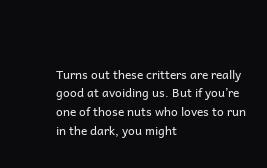Turns out these critters are really good at avoiding us. But if you’re one of those nuts who loves to run in the dark, you might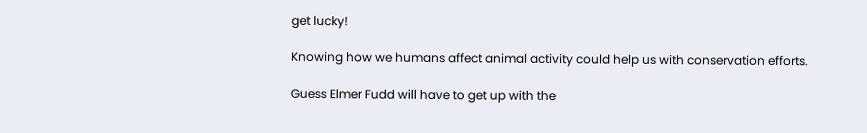get lucky!

Knowing how we humans affect animal activity could help us with conservation efforts.

Guess Elmer Fudd will have to get up with the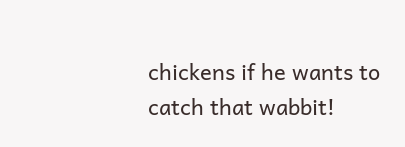chickens if he wants to catch that wabbit!